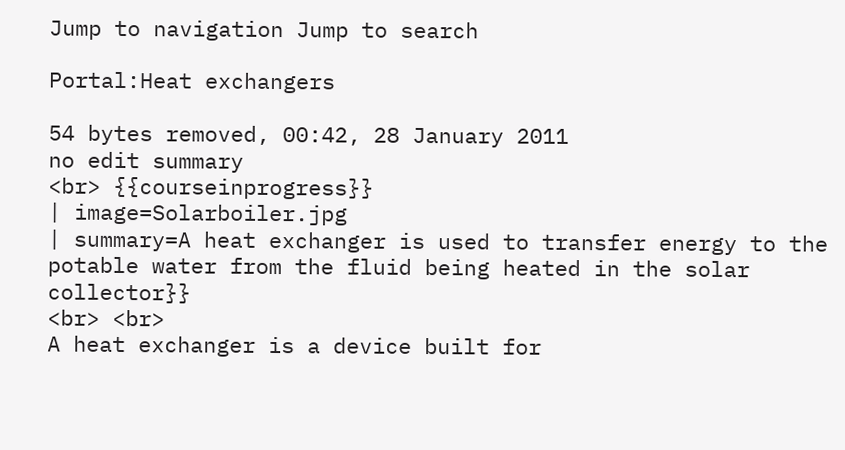Jump to navigation Jump to search

Portal:Heat exchangers

54 bytes removed, 00:42, 28 January 2011
no edit summary
<br> {{courseinprogress}}
| image=Solarboiler.jpg
| summary=A heat exchanger is used to transfer energy to the potable water from the fluid being heated in the solar collector}}
<br> <br>
A heat exchanger is a device built for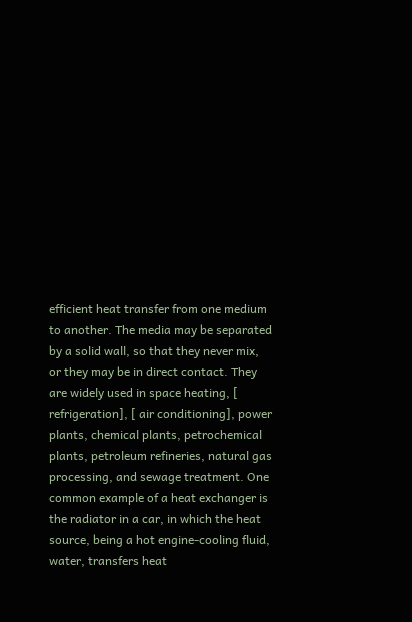efficient heat transfer from one medium to another. The media may be separated by a solid wall, so that they never mix, or they may be in direct contact. They are widely used in space heating, [ refrigeration], [ air conditioning], power plants, chemical plants, petrochemical plants, petroleum refineries, natural gas processing, and sewage treatment. One common example of a heat exchanger is the radiator in a car, in which the heat source, being a hot engine-cooling fluid, water, transfers heat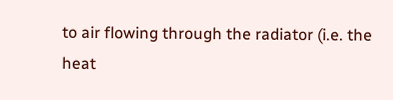to air flowing through the radiator (i.e. the heat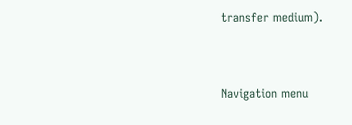transfer medium).


Navigation menu